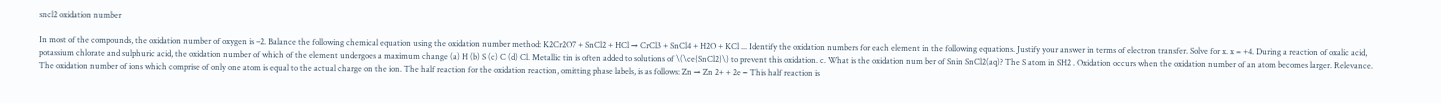sncl2 oxidation number

In most of the compounds, the oxidation number of oxygen is –2. Balance the following chemical equation using the oxidation number method: K2Cr2O7 + SnCl2 + HCl → CrCl3 + SnCl4 + H2O + KCl ... Identify the oxidation numbers for each element in the following equations. Justify your answer in terms of electron transfer. Solve for x. x = +4. During a reaction of oxalic acid, potassium chlorate and sulphuric acid, the oxidation number of which of the element undergoes a maximum change (a) H (b) S (c) C (d) Cl. Metallic tin is often added to solutions of \(\ce{SnCl2}\) to prevent this oxidation. c. What is the oxidation num ber of Snin SnCl2(aq)? The S atom in SH2 . Oxidation occurs when the oxidation number of an atom becomes larger. Relevance. The oxidation number of ions which comprise of only one atom is equal to the actual charge on the ion. The half reaction for the oxidation reaction, omitting phase labels, is as follows: Zn → Zn 2+ + 2e − This half reaction is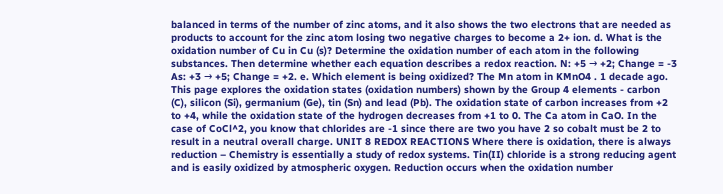balanced in terms of the number of zinc atoms, and it also shows the two electrons that are needed as products to account for the zinc atom losing two negative charges to become a 2+ ion. d. What is the oxidation number of Cu in Cu (s)? Determine the oxidation number of each atom in the following substances. Then determine whether each equation describes a redox reaction. N: +5 → +2; Change = -3 As: +3 → +5; Change = +2. e. Which element is being oxidized? The Mn atom in KMnO4 . 1 decade ago. This page explores the oxidation states (oxidation numbers) shown by the Group 4 elements - carbon (C), silicon (Si), germanium (Ge), tin (Sn) and lead (Pb). The oxidation state of carbon increases from +2 to +4, while the oxidation state of the hydrogen decreases from +1 to 0. The Ca atom in CaO. In the case of CoCl^2, you know that chlorides are -1 since there are two you have 2 so cobalt must be 2 to result in a neutral overall charge. UNIT 8 REDOX REACTIONS Where there is oxidation, there is always reduction – Chemistry is essentially a study of redox systems. Tin(II) chloride is a strong reducing agent and is easily oxidized by atmospheric oxygen. Reduction occurs when the oxidation number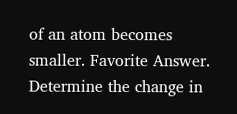of an atom becomes smaller. Favorite Answer. Determine the change in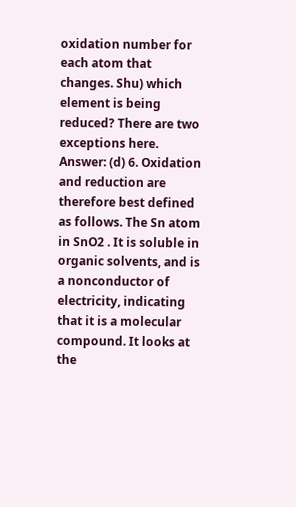oxidation number for each atom that changes. Shu) which element is being reduced? There are two exceptions here. Answer: (d) 6. Oxidation and reduction are therefore best defined as follows. The Sn atom in SnO2 . It is soluble in organic solvents, and is a nonconductor of electricity, indicating that it is a molecular compound. It looks at the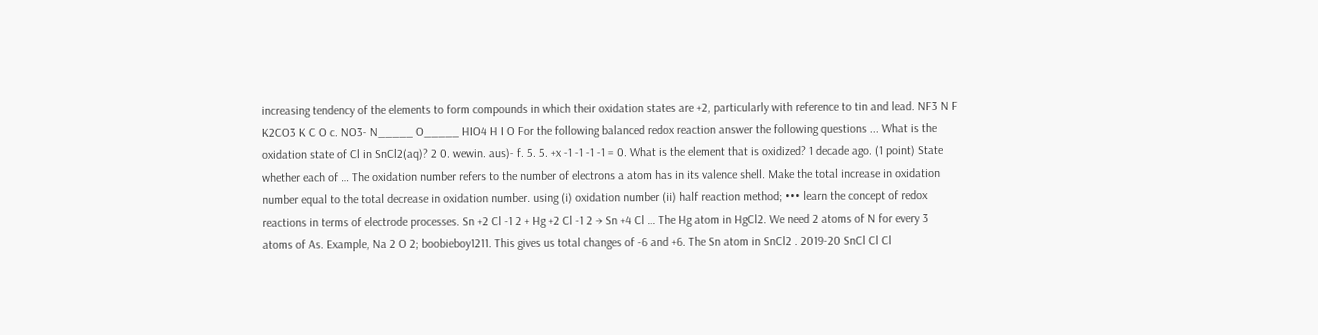increasing tendency of the elements to form compounds in which their oxidation states are +2, particularly with reference to tin and lead. NF3 N F K2CO3 K C O c. NO3- N_____ O_____ HIO4 H I O For the following balanced redox reaction answer the following questions ... What is the oxidation state of Cl in SnCl2(aq)? 2 0. wewin. aus)- f. 5. 5. +x -1 -1 -1 -1 = 0. What is the element that is oxidized? 1 decade ago. (1 point) State whether each of … The oxidation number refers to the number of electrons a atom has in its valence shell. Make the total increase in oxidation number equal to the total decrease in oxidation number. using (i) oxidation number (ii) half reaction method; ••• learn the concept of redox reactions in terms of electrode processes. Sn +2 Cl -1 2 + Hg +2 Cl -1 2 → Sn +4 Cl … The Hg atom in HgCl2. We need 2 atoms of N for every 3 atoms of As. Example, Na 2 O 2; boobieboy1211. This gives us total changes of -6 and +6. The Sn atom in SnCl2 . 2019-20 SnCl Cl Cl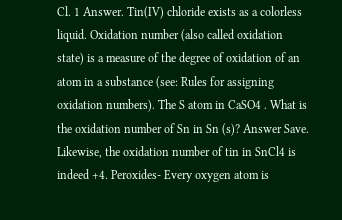Cl. 1 Answer. Tin(IV) chloride exists as a colorless liquid. Oxidation number (also called oxidation state) is a measure of the degree of oxidation of an atom in a substance (see: Rules for assigning oxidation numbers). The S atom in CaSO4 . What is the oxidation number of Sn in Sn (s)? Answer Save. Likewise, the oxidation number of tin in SnCl4 is indeed +4. Peroxides- Every oxygen atom is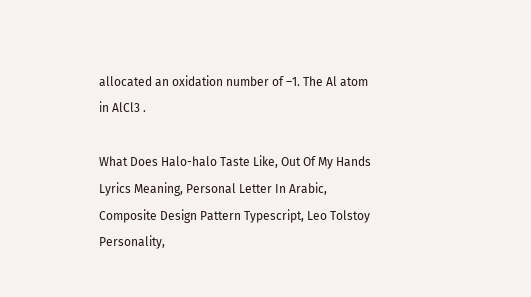allocated an oxidation number of –1. The Al atom in AlCl3 .

What Does Halo-halo Taste Like, Out Of My Hands Lyrics Meaning, Personal Letter In Arabic, Composite Design Pattern Typescript, Leo Tolstoy Personality,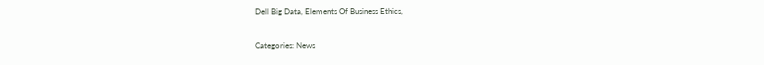Dell Big Data, Elements Of Business Ethics,

Categories: News